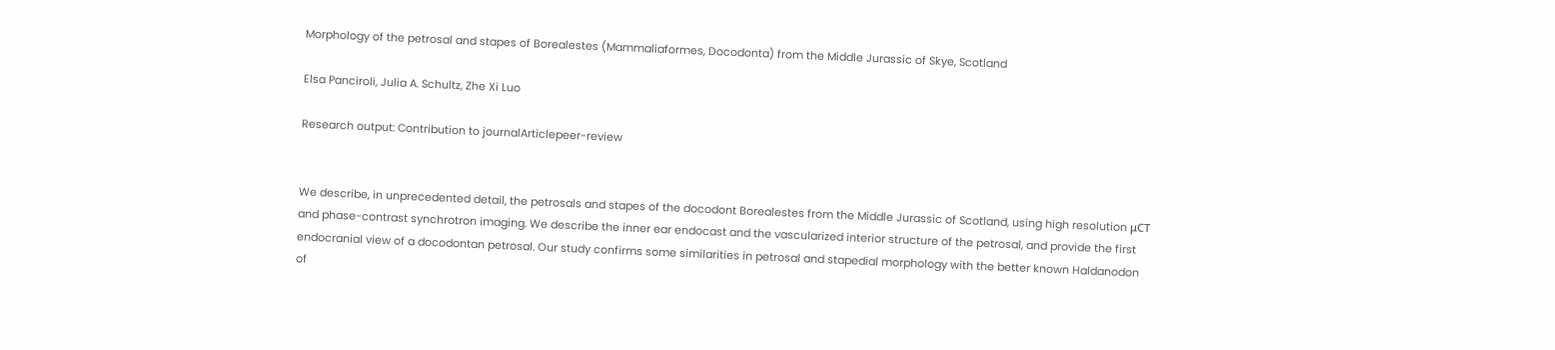Morphology of the petrosal and stapes of Borealestes (Mammaliaformes, Docodonta) from the Middle Jurassic of Skye, Scotland

Elsa Panciroli, Julia A. Schultz, Zhe Xi Luo

Research output: Contribution to journalArticlepeer-review


We describe, in unprecedented detail, the petrosals and stapes of the docodont Borealestes from the Middle Jurassic of Scotland, using high resolution μCT and phase-contrast synchrotron imaging. We describe the inner ear endocast and the vascularized interior structure of the petrosal, and provide the first endocranial view of a docodontan petrosal. Our study confirms some similarities in petrosal and stapedial morphology with the better known Haldanodon of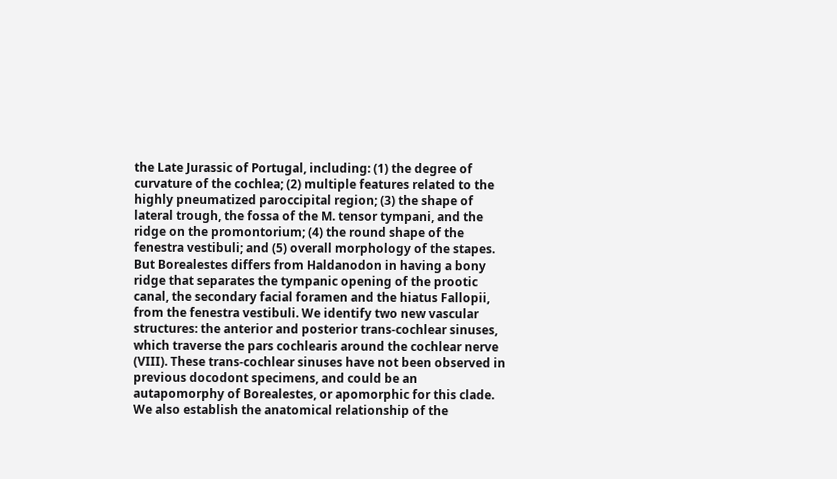the Late Jurassic of Portugal, including: (1) the degree of curvature of the cochlea; (2) multiple features related to the highly pneumatized paroccipital region; (3) the shape of lateral trough, the fossa of the M. tensor tympani, and the ridge on the promontorium; (4) the round shape of the fenestra vestibuli; and (5) overall morphology of the stapes. But Borealestes differs from Haldanodon in having a bony ridge that separates the tympanic opening of the prootic canal, the secondary facial foramen and the hiatus Fallopii, from the fenestra vestibuli. We identify two new vascular structures: the anterior and posterior trans-cochlear sinuses, which traverse the pars cochlearis around the cochlear nerve (VIII). These trans-cochlear sinuses have not been observed in previous docodont specimens, and could be an autapomorphy of Borealestes, or apomorphic for this clade. We also establish the anatomical relationship of the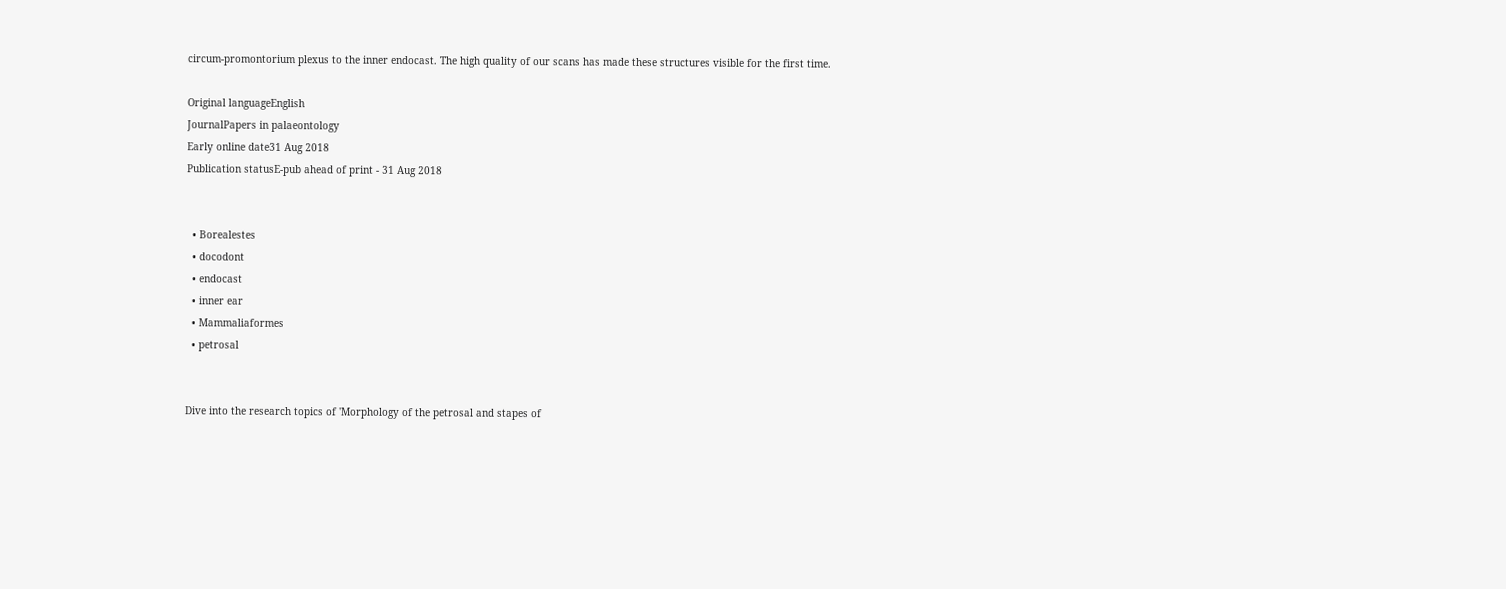circum-promontorium plexus to the inner endocast. The high quality of our scans has made these structures visible for the first time.

Original languageEnglish
JournalPapers in palaeontology
Early online date31 Aug 2018
Publication statusE-pub ahead of print - 31 Aug 2018


  • Borealestes
  • docodont
  • endocast
  • inner ear
  • Mammaliaformes
  • petrosal


Dive into the research topics of 'Morphology of the petrosal and stapes of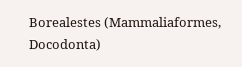Borealestes (Mammaliaformes, Docodonta)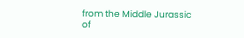from the Middle Jurassic of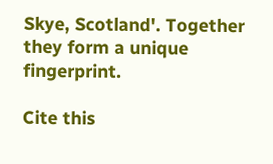Skye, Scotland'. Together they form a unique fingerprint.

Cite this